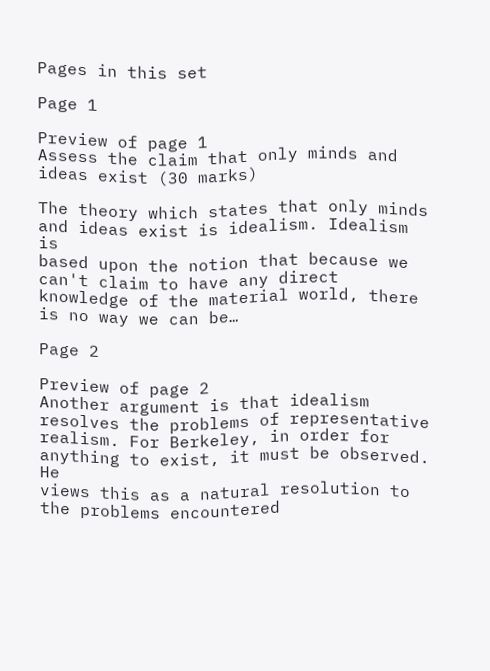Pages in this set

Page 1

Preview of page 1
Assess the claim that only minds and ideas exist (30 marks)

The theory which states that only minds and ideas exist is idealism. Idealism is
based upon the notion that because we can't claim to have any direct
knowledge of the material world, there is no way we can be…

Page 2

Preview of page 2
Another argument is that idealism resolves the problems of representative
realism. For Berkeley, in order for anything to exist, it must be observed. He
views this as a natural resolution to the problems encountered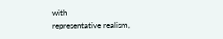with
representative realism,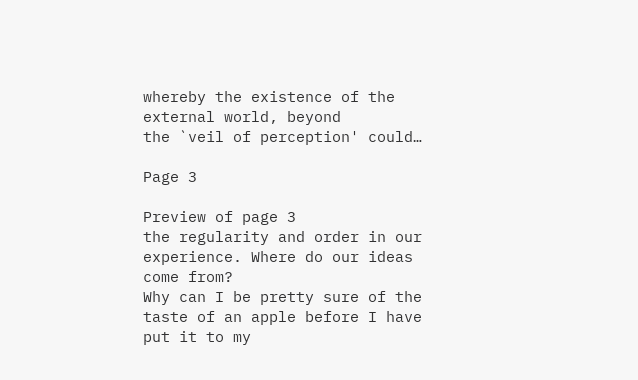whereby the existence of the external world, beyond
the `veil of perception' could…

Page 3

Preview of page 3
the regularity and order in our experience. Where do our ideas come from?
Why can I be pretty sure of the taste of an apple before I have put it to my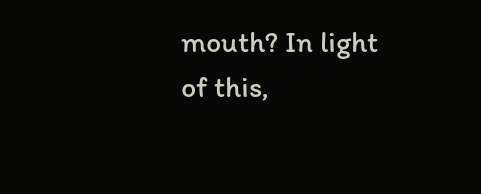mouth? In light of this,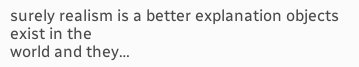surely realism is a better explanation objects exist in the
world and they…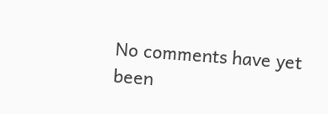No comments have yet been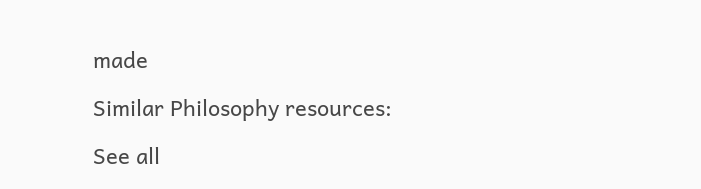made

Similar Philosophy resources:

See all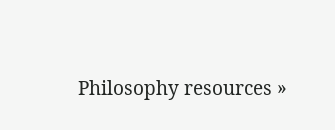Philosophy resources »